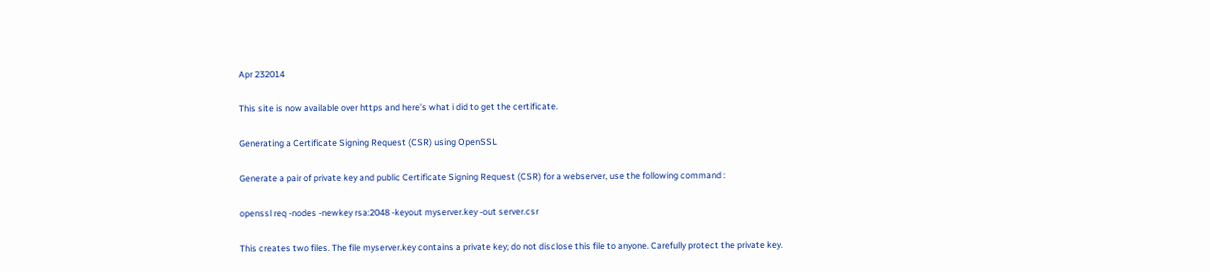Apr 232014

This site is now available over https and here’s what i did to get the certificate.

Generating a Certificate Signing Request (CSR) using OpenSSL

Generate a pair of private key and public Certificate Signing Request (CSR) for a webserver, use the following command :

openssl req -nodes -newkey rsa:2048 -keyout myserver.key -out server.csr

This creates two files. The file myserver.key contains a private key; do not disclose this file to anyone. Carefully protect the private key.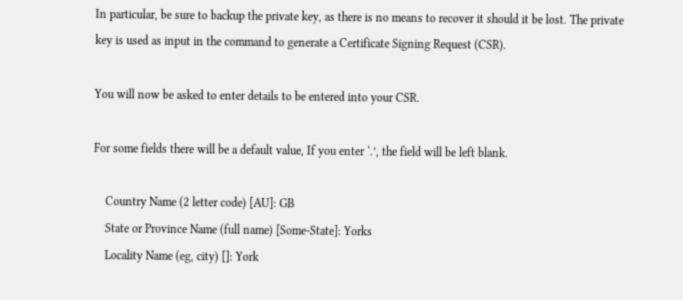In particular, be sure to backup the private key, as there is no means to recover it should it be lost. The private key is used as input in the command to generate a Certificate Signing Request (CSR).

You will now be asked to enter details to be entered into your CSR.

For some fields there will be a default value, If you enter ‘.’, the field will be left blank.

    Country Name (2 letter code) [AU]: GB
    State or Province Name (full name) [Some-State]: Yorks
    Locality Name (eg, city) []: York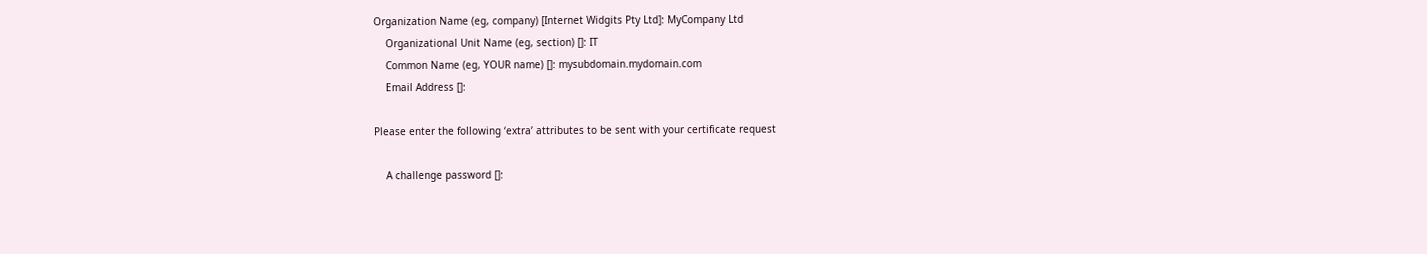Organization Name (eg, company) [Internet Widgits Pty Ltd]: MyCompany Ltd
    Organizational Unit Name (eg, section) []: IT
    Common Name (eg, YOUR name) []: mysubdomain.mydomain.com
    Email Address []:

Please enter the following ‘extra’ attributes to be sent with your certificate request

    A challenge password []: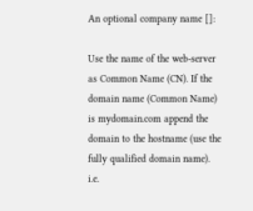An optional company name []:

Use the name of the web-server as Common Name (CN). If the domain name (Common Name) is mydomain.com append the domain to the hostname (use the fully qualified domain name). i.e.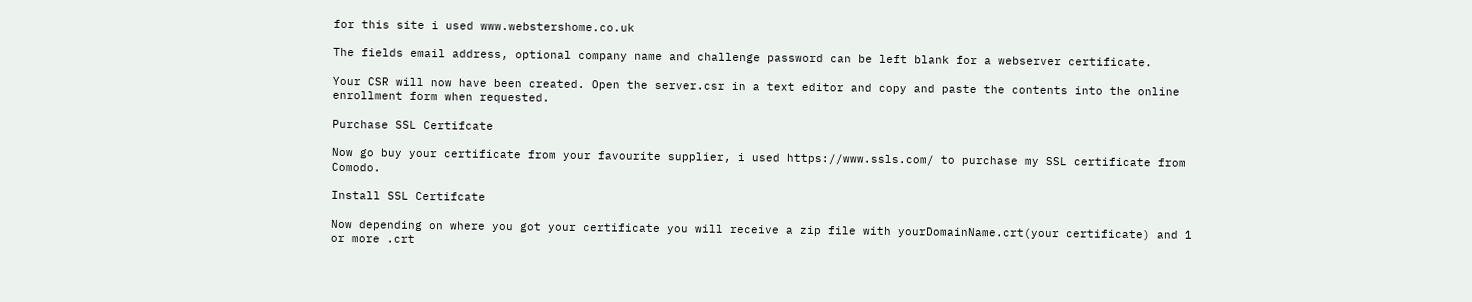for this site i used www.webstershome.co.uk

The fields email address, optional company name and challenge password can be left blank for a webserver certificate.

Your CSR will now have been created. Open the server.csr in a text editor and copy and paste the contents into the online enrollment form when requested.

Purchase SSL Certifcate

Now go buy your certificate from your favourite supplier, i used https://www.ssls.com/ to purchase my SSL certificate from Comodo.

Install SSL Certifcate

Now depending on where you got your certificate you will receive a zip file with yourDomainName.crt(your certificate) and 1 or more .crt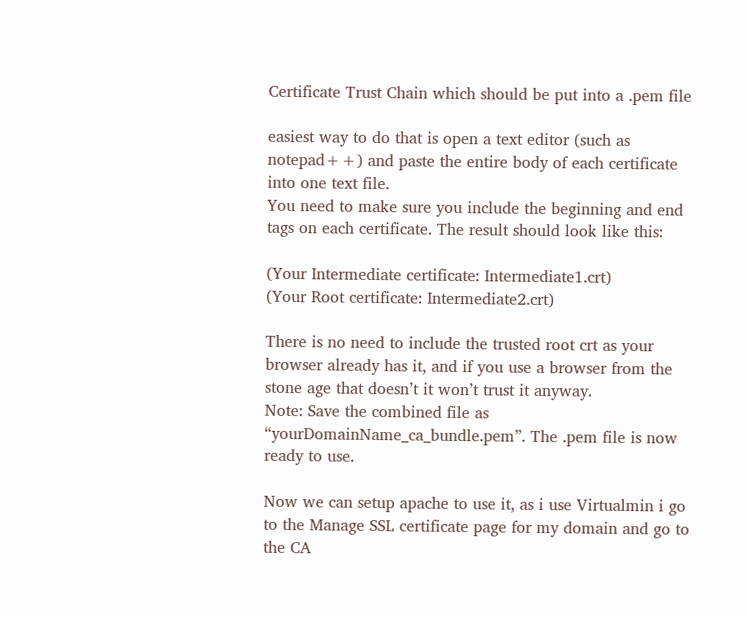Certificate Trust Chain which should be put into a .pem file

easiest way to do that is open a text editor (such as notepad++) and paste the entire body of each certificate into one text file.
You need to make sure you include the beginning and end tags on each certificate. The result should look like this:

(Your Intermediate certificate: Intermediate1.crt)
(Your Root certificate: Intermediate2.crt)

There is no need to include the trusted root crt as your browser already has it, and if you use a browser from the stone age that doesn’t it won’t trust it anyway.
Note: Save the combined file as “yourDomainName_ca_bundle.pem”. The .pem file is now ready to use.

Now we can setup apache to use it, as i use Virtualmin i go to the Manage SSL certificate page for my domain and go to the CA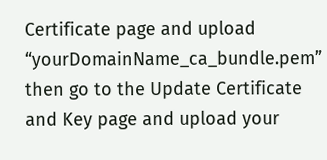Certificate page and upload “yourDomainName_ca_bundle.pem” then go to the Update Certificate and Key page and upload your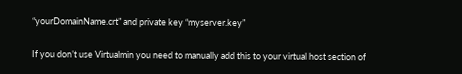“yourDomainName.crt” and private key “myserver.key”

If you don’t use Virtualmin you need to manually add this to your virtual host section of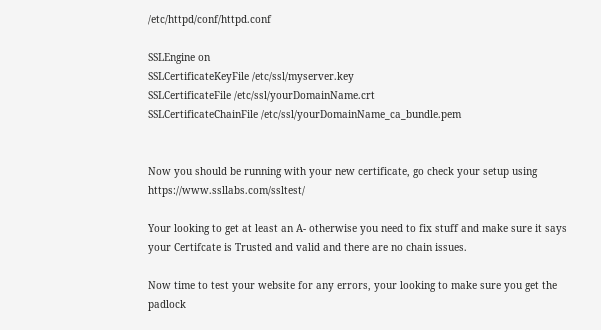/etc/httpd/conf/httpd.conf

SSLEngine on
SSLCertificateKeyFile /etc/ssl/myserver.key
SSLCertificateFile /etc/ssl/yourDomainName.crt
SSLCertificateChainFile /etc/ssl/yourDomainName_ca_bundle.pem


Now you should be running with your new certificate, go check your setup using https://www.ssllabs.com/ssltest/

Your looking to get at least an A- otherwise you need to fix stuff and make sure it says your Certifcate is Trusted and valid and there are no chain issues.

Now time to test your website for any errors, your looking to make sure you get the padlock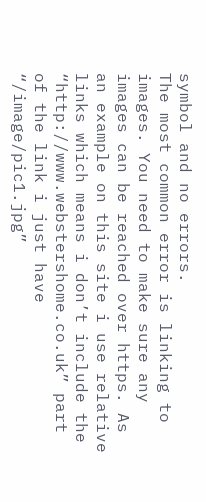symbol and no errors.
The most common error is linking to images. You need to make sure any images can be reached over https. As an example on this site i use relative links which means i don’t include the “http://www.webstershome.co.uk” part of the link i just have “/image/pic1.jpg”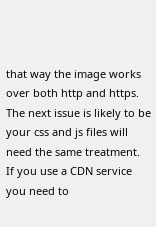that way the image works over both http and https.
The next issue is likely to be your css and js files will need the same treatment.
If you use a CDN service you need to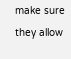make sure they allow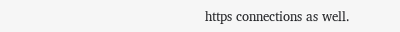https connections as well.